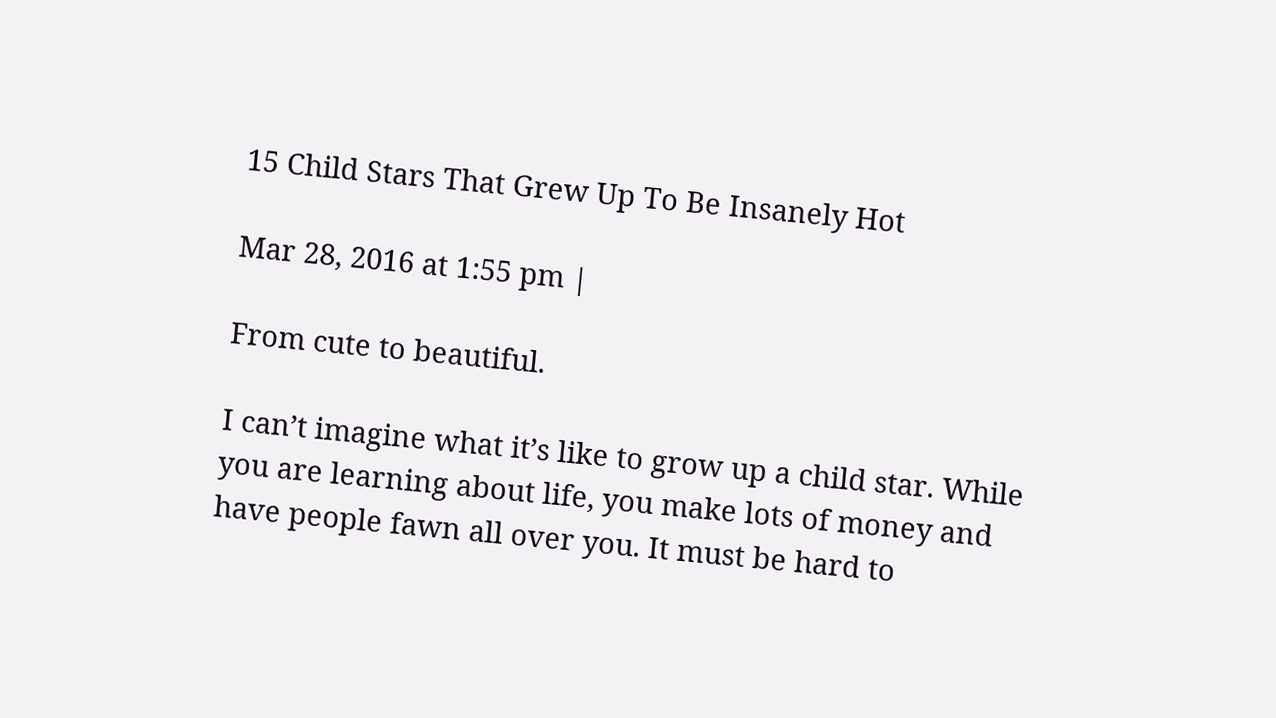15 Child Stars That Grew Up To Be Insanely Hot

Mar 28, 2016 at 1:55 pm |

From cute to beautiful.

I can’t imagine what it’s like to grow up a child star. While you are learning about life, you make lots of money and have people fawn all over you. It must be hard to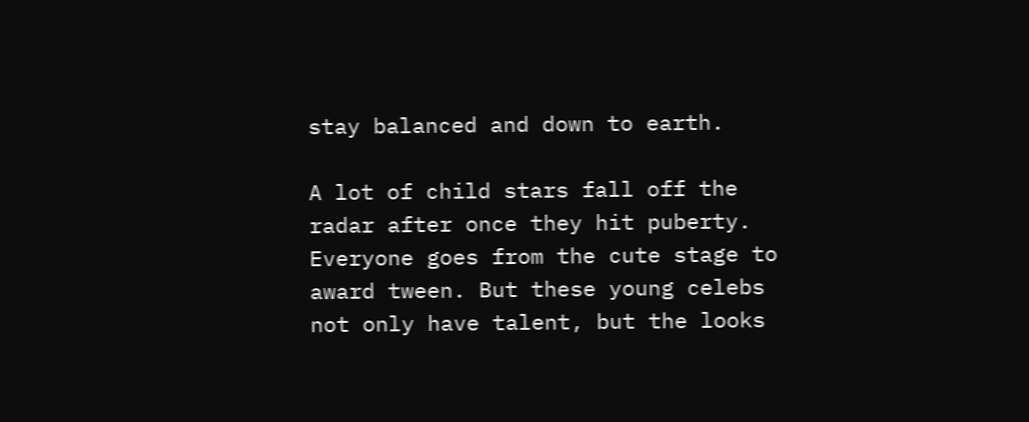stay balanced and down to earth.

A lot of child stars fall off the radar after once they hit puberty. Everyone goes from the cute stage to award tween. But these young celebs not only have talent, but the looks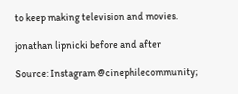to keep making television and movies.

jonathan lipnicki before and after

Source: Instagram @cinephilecommunity;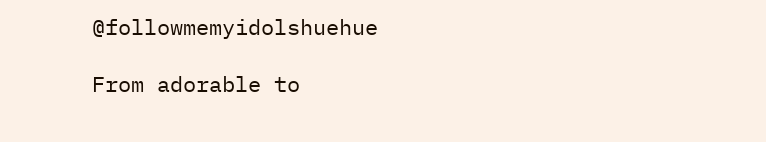@followmemyidolshuehue

From adorable to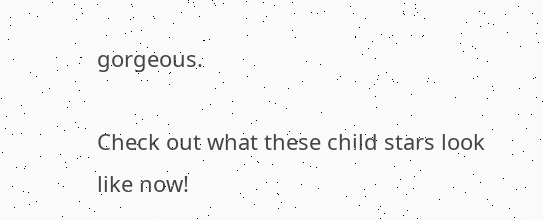gorgeous.

Check out what these child stars look like now!